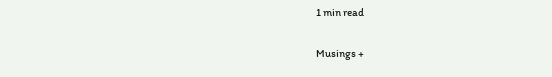1 min read

Musings +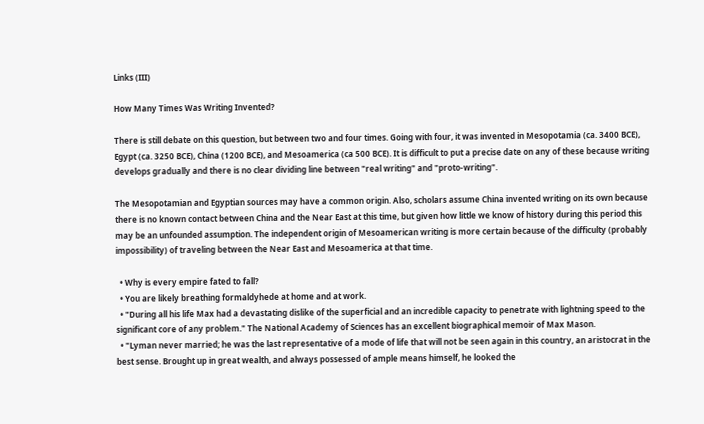Links (III)

How Many Times Was Writing Invented?

There is still debate on this question, but between two and four times. Going with four, it was invented in Mesopotamia (ca. 3400 BCE), Egypt (ca. 3250 BCE), China (1200 BCE), and Mesoamerica (ca 500 BCE). It is difficult to put a precise date on any of these because writing develops gradually and there is no clear dividing line between "real writing" and "proto-writing".

The Mesopotamian and Egyptian sources may have a common origin. Also, scholars assume China invented writing on its own because there is no known contact between China and the Near East at this time, but given how little we know of history during this period this may be an unfounded assumption. The independent origin of Mesoamerican writing is more certain because of the difficulty (probably impossibility) of traveling between the Near East and Mesoamerica at that time.

  • Why is every empire fated to fall?
  • You are likely breathing formaldyhede at home and at work.
  • "During all his life Max had a devastating dislike of the superficial and an incredible capacity to penetrate with lightning speed to the significant core of any problem." The National Academy of Sciences has an excellent biographical memoir of Max Mason.
  • "Lyman never married; he was the last representative of a mode of life that will not be seen again in this country, an aristocrat in the best sense. Brought up in great wealth, and always possessed of ample means himself, he looked the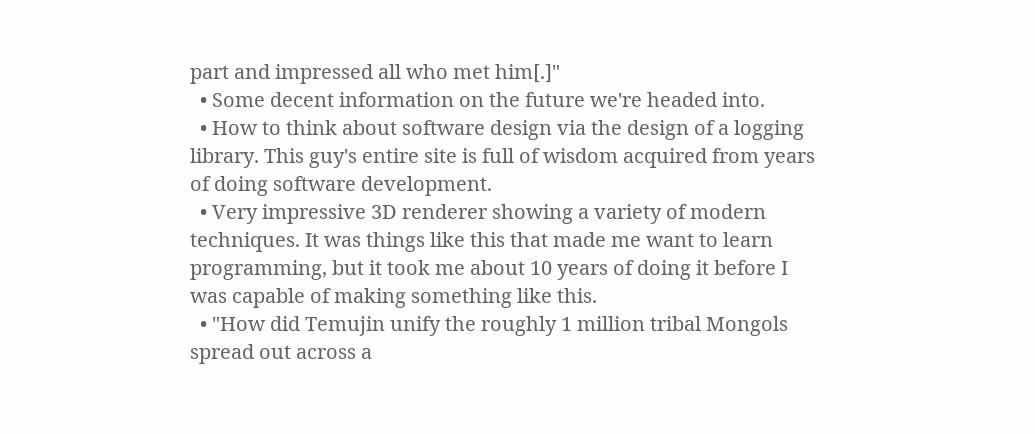part and impressed all who met him[.]"
  • Some decent information on the future we're headed into.
  • How to think about software design via the design of a logging library. This guy's entire site is full of wisdom acquired from years of doing software development.
  • Very impressive 3D renderer showing a variety of modern techniques. It was things like this that made me want to learn programming, but it took me about 10 years of doing it before I was capable of making something like this.
  • "How did Temujin unify the roughly 1 million tribal Mongols spread out across a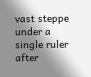vast steppe under a single ruler after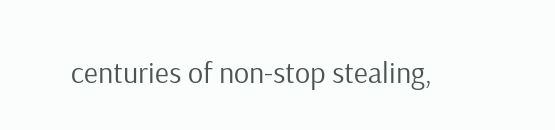centuries of non-stop stealing,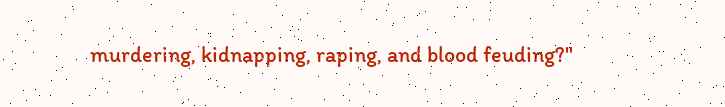murdering, kidnapping, raping, and blood feuding?"